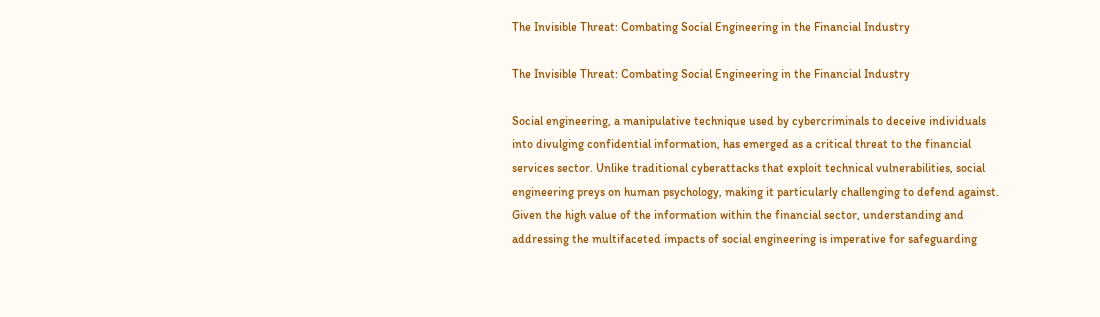The Invisible Threat: Combating Social Engineering in the Financial Industry

The Invisible Threat: Combating Social Engineering in the Financial Industry

Social engineering, a manipulative technique used by cybercriminals to deceive individuals into divulging confidential information, has emerged as a critical threat to the financial services sector. Unlike traditional cyberattacks that exploit technical vulnerabilities, social engineering preys on human psychology, making it particularly challenging to defend against. Given the high value of the information within the financial sector, understanding and addressing the multifaceted impacts of social engineering is imperative for safeguarding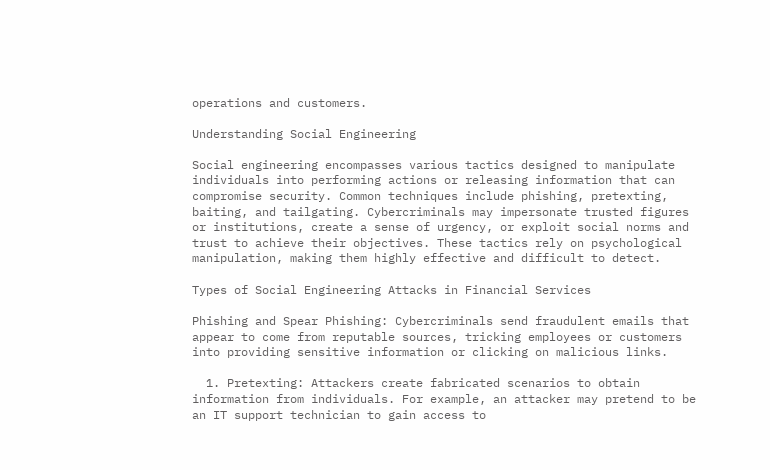operations and customers.

Understanding Social Engineering

Social engineering encompasses various tactics designed to manipulate individuals into performing actions or releasing information that can compromise security. Common techniques include phishing, pretexting, baiting, and tailgating. Cybercriminals may impersonate trusted figures or institutions, create a sense of urgency, or exploit social norms and trust to achieve their objectives. These tactics rely on psychological manipulation, making them highly effective and difficult to detect.

Types of Social Engineering Attacks in Financial Services

Phishing and Spear Phishing: Cybercriminals send fraudulent emails that appear to come from reputable sources, tricking employees or customers into providing sensitive information or clicking on malicious links.

  1. Pretexting: Attackers create fabricated scenarios to obtain information from individuals. For example, an attacker may pretend to be an IT support technician to gain access to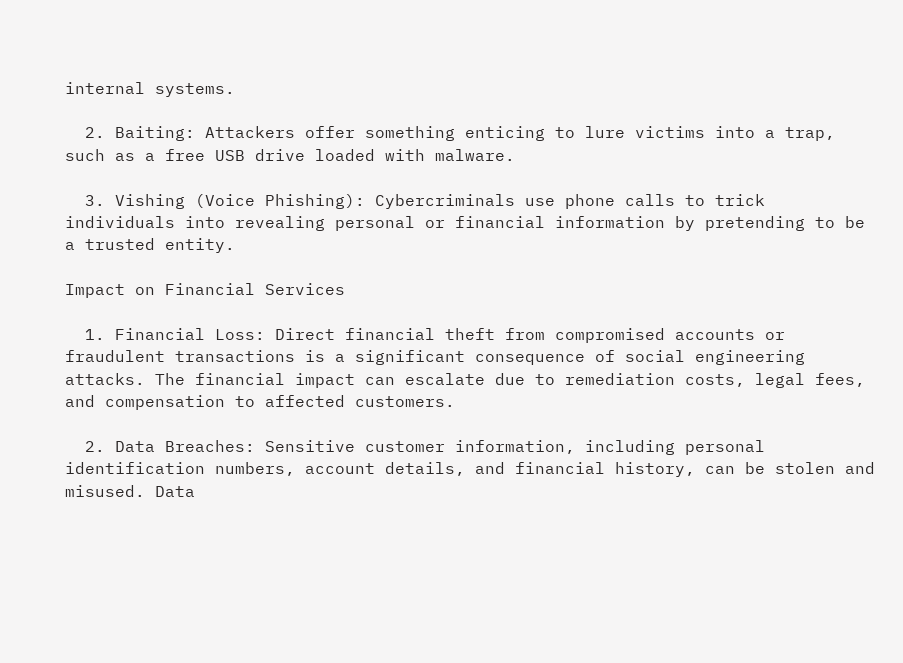internal systems.

  2. Baiting: Attackers offer something enticing to lure victims into a trap, such as a free USB drive loaded with malware.

  3. Vishing (Voice Phishing): Cybercriminals use phone calls to trick individuals into revealing personal or financial information by pretending to be a trusted entity.

Impact on Financial Services

  1. Financial Loss: Direct financial theft from compromised accounts or fraudulent transactions is a significant consequence of social engineering attacks. The financial impact can escalate due to remediation costs, legal fees, and compensation to affected customers.

  2. Data Breaches: Sensitive customer information, including personal identification numbers, account details, and financial history, can be stolen and misused. Data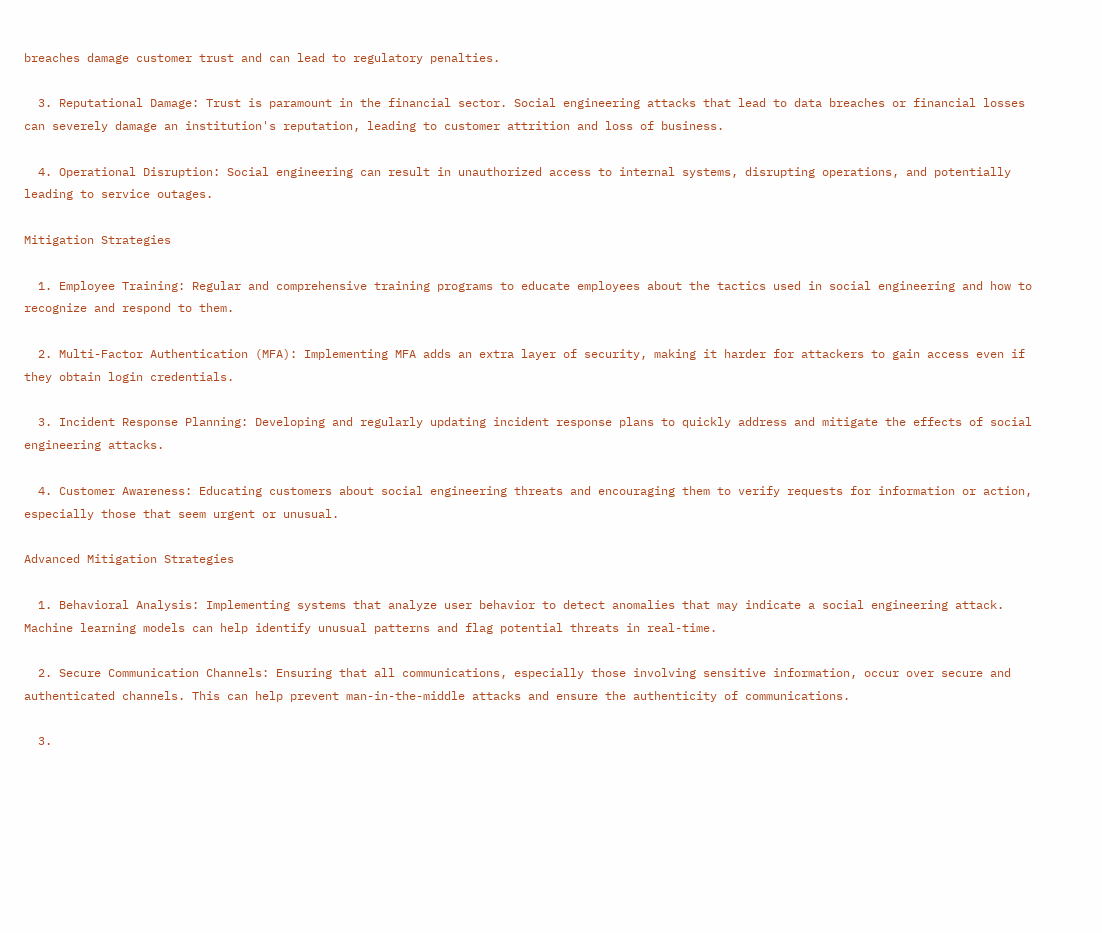breaches damage customer trust and can lead to regulatory penalties.

  3. Reputational Damage: Trust is paramount in the financial sector. Social engineering attacks that lead to data breaches or financial losses can severely damage an institution's reputation, leading to customer attrition and loss of business.

  4. Operational Disruption: Social engineering can result in unauthorized access to internal systems, disrupting operations, and potentially leading to service outages.

Mitigation Strategies

  1. Employee Training: Regular and comprehensive training programs to educate employees about the tactics used in social engineering and how to recognize and respond to them.

  2. Multi-Factor Authentication (MFA): Implementing MFA adds an extra layer of security, making it harder for attackers to gain access even if they obtain login credentials.

  3. Incident Response Planning: Developing and regularly updating incident response plans to quickly address and mitigate the effects of social engineering attacks.

  4. Customer Awareness: Educating customers about social engineering threats and encouraging them to verify requests for information or action, especially those that seem urgent or unusual.

Advanced Mitigation Strategies

  1. Behavioral Analysis: Implementing systems that analyze user behavior to detect anomalies that may indicate a social engineering attack. Machine learning models can help identify unusual patterns and flag potential threats in real-time.

  2. Secure Communication Channels: Ensuring that all communications, especially those involving sensitive information, occur over secure and authenticated channels. This can help prevent man-in-the-middle attacks and ensure the authenticity of communications.

  3.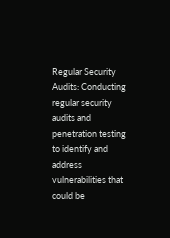Regular Security Audits: Conducting regular security audits and penetration testing to identify and address vulnerabilities that could be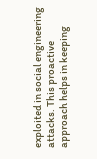exploited in social engineering attacks. This proactive approach helps in keeping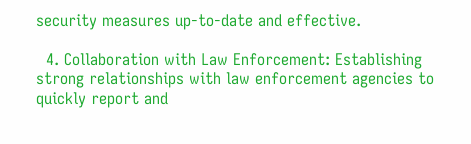security measures up-to-date and effective.

  4. Collaboration with Law Enforcement: Establishing strong relationships with law enforcement agencies to quickly report and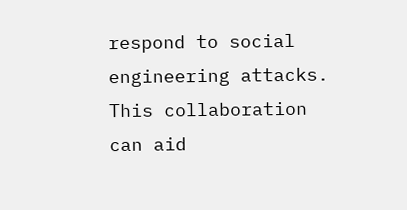respond to social engineering attacks. This collaboration can aid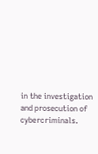in the investigation and prosecution of cybercriminals.